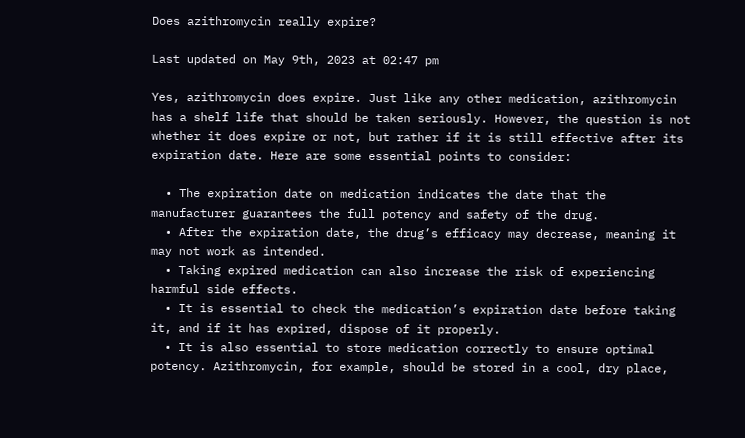Does azithromycin really expire?

Last updated on May 9th, 2023 at 02:47 pm

Yes, azithromycin does expire. Just like any other medication, azithromycin has a shelf life that should be taken seriously. However, the question is not whether it does expire or not, but rather if it is still effective after its expiration date. Here are some essential points to consider:

  • The expiration date on medication indicates the date that the manufacturer guarantees the full potency and safety of the drug.
  • After the expiration date, the drug’s efficacy may decrease, meaning it may not work as intended.
  • Taking expired medication can also increase the risk of experiencing harmful side effects.
  • It is essential to check the medication’s expiration date before taking it, and if it has expired, dispose of it properly.
  • It is also essential to store medication correctly to ensure optimal potency. Azithromycin, for example, should be stored in a cool, dry place,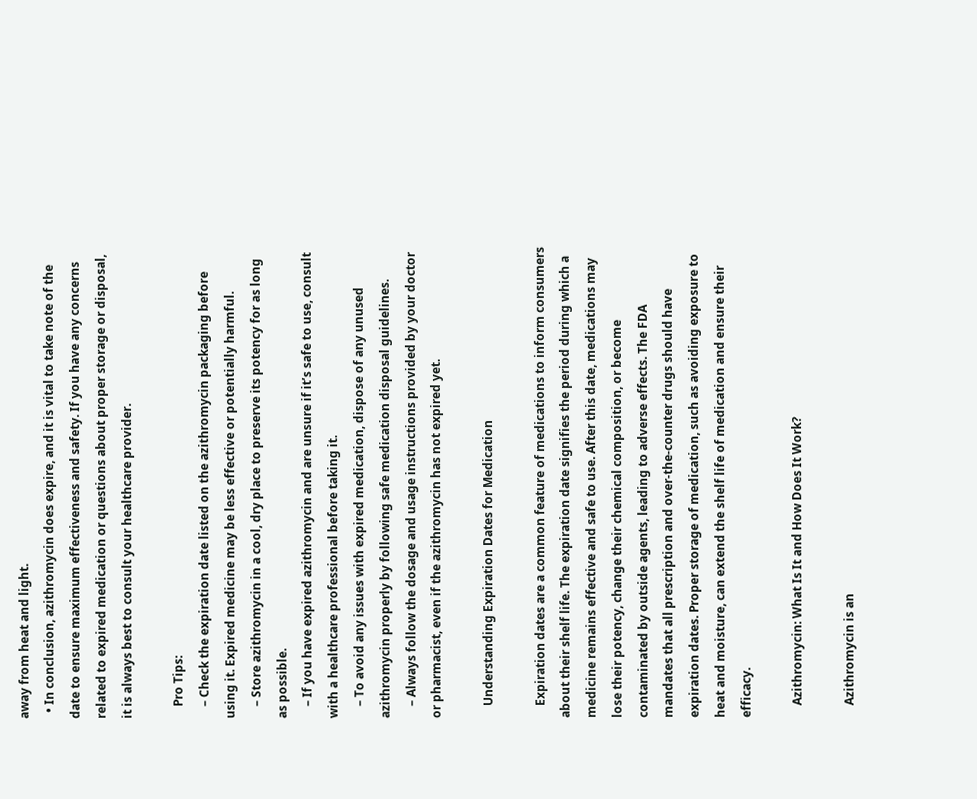away from heat and light.
  • In conclusion, azithromycin does expire, and it is vital to take note of the date to ensure maximum effectiveness and safety. If you have any concerns related to expired medication or questions about proper storage or disposal, it is always best to consult your healthcare provider.

    Pro Tips:
    – Check the expiration date listed on the azithromycin packaging before using it. Expired medicine may be less effective or potentially harmful.
    – Store azithromycin in a cool, dry place to preserve its potency for as long as possible.
    – If you have expired azithromycin and are unsure if it’s safe to use, consult with a healthcare professional before taking it.
    – To avoid any issues with expired medication, dispose of any unused azithromycin properly by following safe medication disposal guidelines.
    – Always follow the dosage and usage instructions provided by your doctor or pharmacist, even if the azithromycin has not expired yet.

    Understanding Expiration Dates for Medication

    Expiration dates are a common feature of medications to inform consumers about their shelf life. The expiration date signifies the period during which a medicine remains effective and safe to use. After this date, medications may lose their potency, change their chemical composition, or become contaminated by outside agents, leading to adverse effects. The FDA mandates that all prescription and over-the-counter drugs should have expiration dates. Proper storage of medication, such as avoiding exposure to heat and moisture, can extend the shelf life of medication and ensure their efficacy.

    Azithromycin: What Is It and How Does It Work?

    Azithromycin is an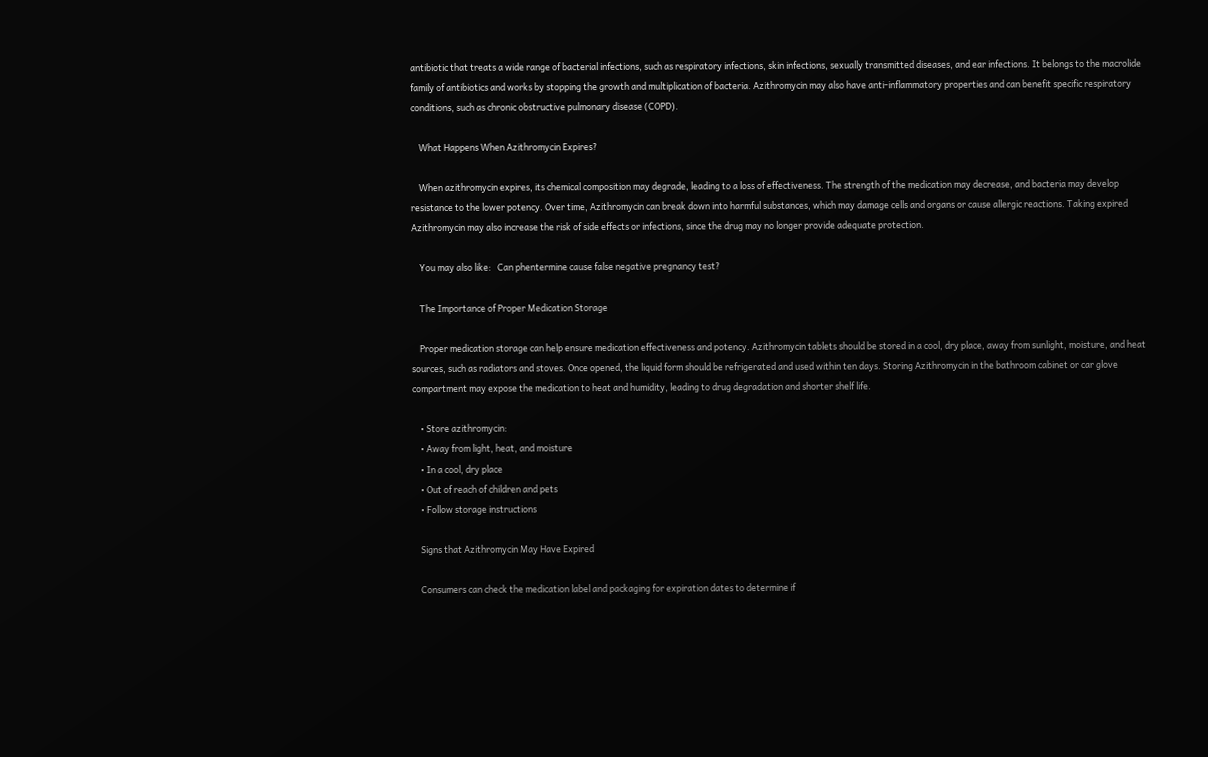antibiotic that treats a wide range of bacterial infections, such as respiratory infections, skin infections, sexually transmitted diseases, and ear infections. It belongs to the macrolide family of antibiotics and works by stopping the growth and multiplication of bacteria. Azithromycin may also have anti-inflammatory properties and can benefit specific respiratory conditions, such as chronic obstructive pulmonary disease (COPD).

    What Happens When Azithromycin Expires?

    When azithromycin expires, its chemical composition may degrade, leading to a loss of effectiveness. The strength of the medication may decrease, and bacteria may develop resistance to the lower potency. Over time, Azithromycin can break down into harmful substances, which may damage cells and organs or cause allergic reactions. Taking expired Azithromycin may also increase the risk of side effects or infections, since the drug may no longer provide adequate protection.

    You may also like:   Can phentermine cause false negative pregnancy test?

    The Importance of Proper Medication Storage

    Proper medication storage can help ensure medication effectiveness and potency. Azithromycin tablets should be stored in a cool, dry place, away from sunlight, moisture, and heat sources, such as radiators and stoves. Once opened, the liquid form should be refrigerated and used within ten days. Storing Azithromycin in the bathroom cabinet or car glove compartment may expose the medication to heat and humidity, leading to drug degradation and shorter shelf life.

    • Store azithromycin:
    • Away from light, heat, and moisture
    • In a cool, dry place
    • Out of reach of children and pets
    • Follow storage instructions

    Signs that Azithromycin May Have Expired

    Consumers can check the medication label and packaging for expiration dates to determine if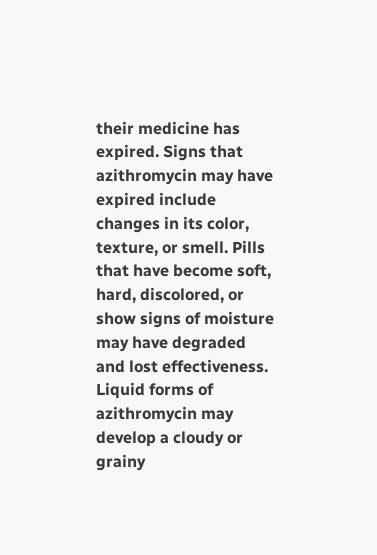their medicine has expired. Signs that azithromycin may have expired include changes in its color, texture, or smell. Pills that have become soft, hard, discolored, or show signs of moisture may have degraded and lost effectiveness. Liquid forms of azithromycin may develop a cloudy or grainy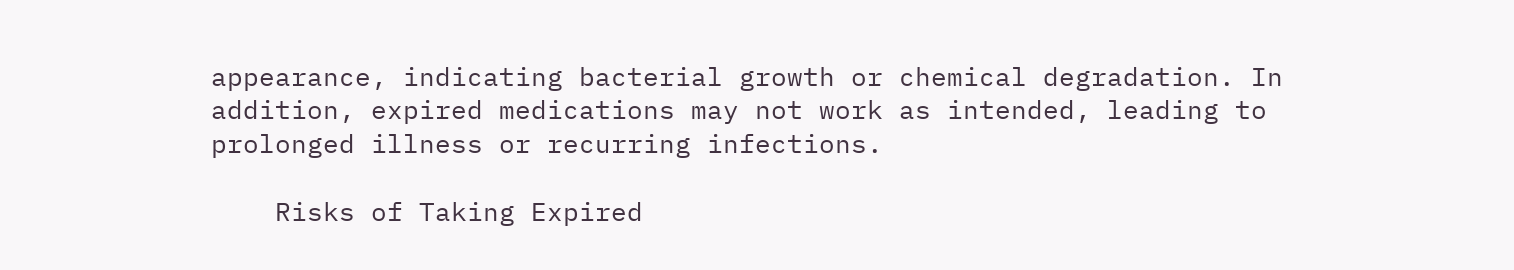appearance, indicating bacterial growth or chemical degradation. In addition, expired medications may not work as intended, leading to prolonged illness or recurring infections.

    Risks of Taking Expired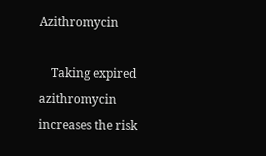Azithromycin

    Taking expired azithromycin increases the risk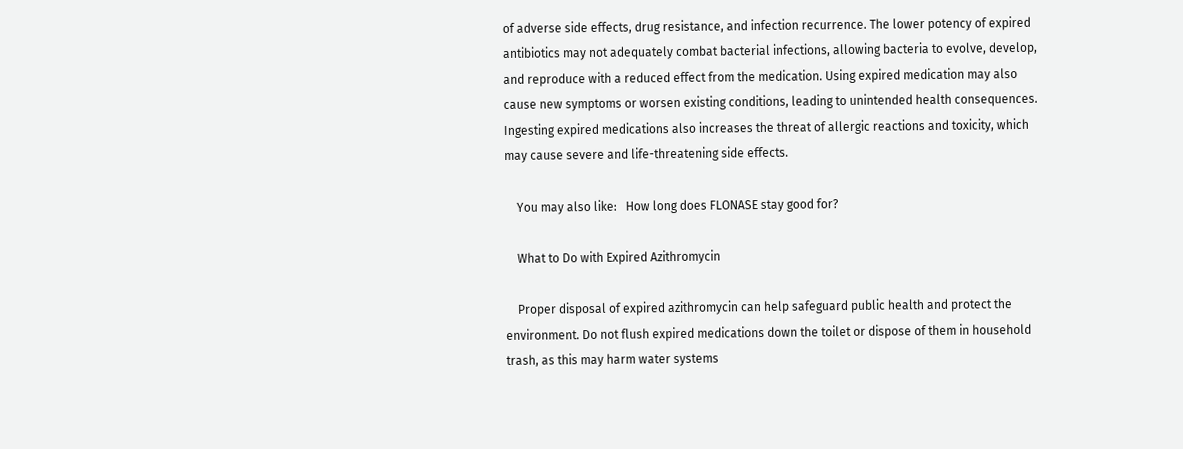of adverse side effects, drug resistance, and infection recurrence. The lower potency of expired antibiotics may not adequately combat bacterial infections, allowing bacteria to evolve, develop, and reproduce with a reduced effect from the medication. Using expired medication may also cause new symptoms or worsen existing conditions, leading to unintended health consequences. Ingesting expired medications also increases the threat of allergic reactions and toxicity, which may cause severe and life-threatening side effects.

    You may also like:   How long does FLONASE stay good for?

    What to Do with Expired Azithromycin

    Proper disposal of expired azithromycin can help safeguard public health and protect the environment. Do not flush expired medications down the toilet or dispose of them in household trash, as this may harm water systems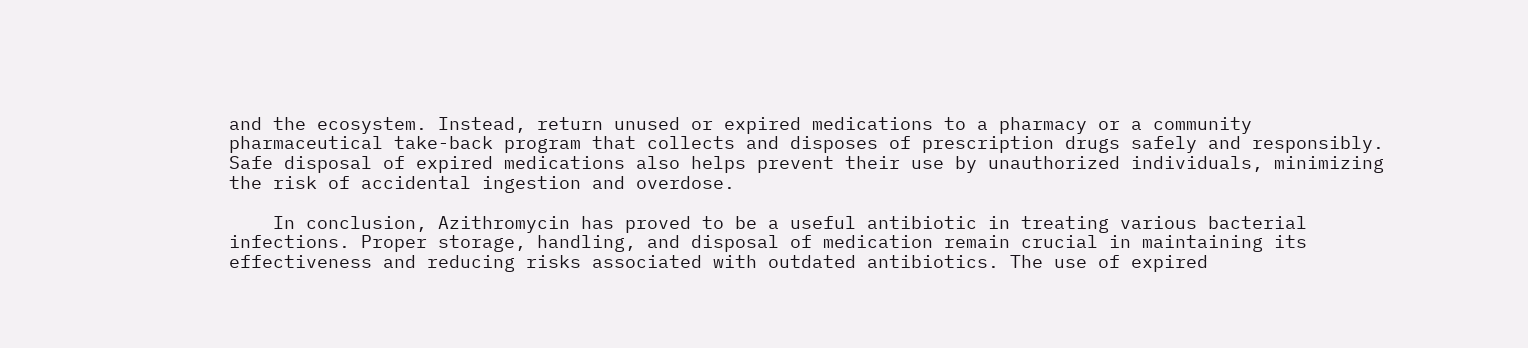and the ecosystem. Instead, return unused or expired medications to a pharmacy or a community pharmaceutical take-back program that collects and disposes of prescription drugs safely and responsibly. Safe disposal of expired medications also helps prevent their use by unauthorized individuals, minimizing the risk of accidental ingestion and overdose.

    In conclusion, Azithromycin has proved to be a useful antibiotic in treating various bacterial infections. Proper storage, handling, and disposal of medication remain crucial in maintaining its effectiveness and reducing risks associated with outdated antibiotics. The use of expired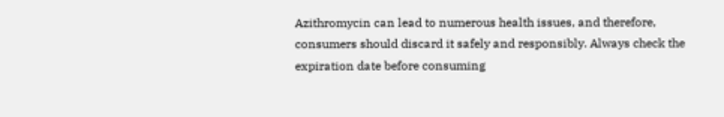Azithromycin can lead to numerous health issues, and therefore, consumers should discard it safely and responsibly. Always check the expiration date before consuming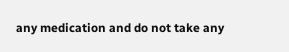any medication and do not take any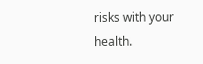risks with your health.